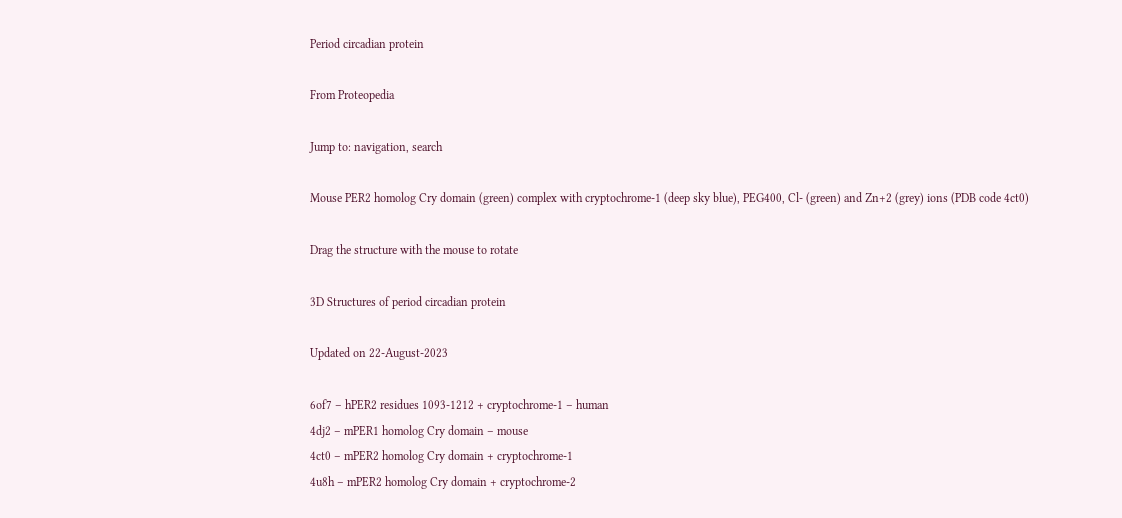Period circadian protein

From Proteopedia

Jump to: navigation, search

Mouse PER2 homolog Cry domain (green) complex with cryptochrome-1 (deep sky blue), PEG400, Cl- (green) and Zn+2 (grey) ions (PDB code 4ct0)

Drag the structure with the mouse to rotate

3D Structures of period circadian protein

Updated on 22-August-2023

6of7 – hPER2 residues 1093-1212 + cryptochrome-1 – human
4dj2 – mPER1 homolog Cry domain – mouse
4ct0 – mPER2 homolog Cry domain + cryptochrome-1
4u8h – mPER2 homolog Cry domain + cryptochrome-2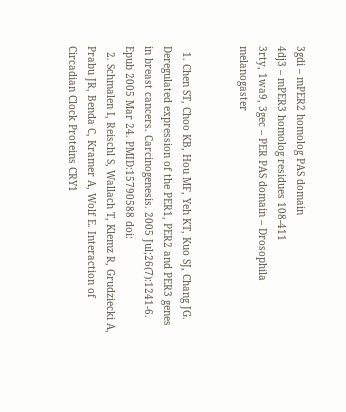3gdi – mPER2 homolog PAS domain
4dj3 – mPER3 homolog residues 108-411
3rty, 1wa9, 3gec – PER PAS domain – Drosophila melanogaster


  1. Chen ST, Choo KB, Hou MF, Yeh KT, Kuo SJ, Chang JG. Deregulated expression of the PER1, PER2 and PER3 genes in breast cancers. Carcinogenesis. 2005 Jul;26(7):1241-6. Epub 2005 Mar 24. PMID:15790588 doi:
  2. Schmalen I, Reischl S, Wallach T, Klemz R, Grudziecki A, Prabu JR, Benda C, Kramer A, Wolf E. Interaction of Circadian Clock Proteins CRY1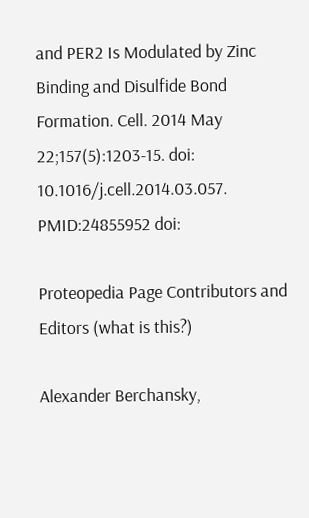and PER2 Is Modulated by Zinc Binding and Disulfide Bond Formation. Cell. 2014 May 22;157(5):1203-15. doi: 10.1016/j.cell.2014.03.057. PMID:24855952 doi:

Proteopedia Page Contributors and Editors (what is this?)

Alexander Berchansky,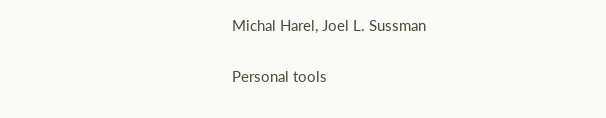Michal Harel, Joel L. Sussman

Personal tools